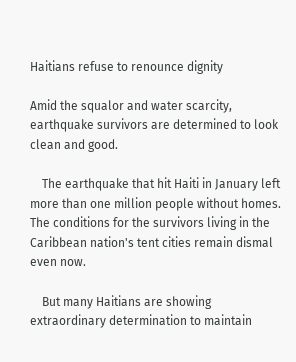Haitians refuse to renounce dignity

Amid the squalor and water scarcity, earthquake survivors are determined to look clean and good.

    The earthquake that hit Haiti in January left more than one million people without homes. The conditions for the survivors living in the Caribbean nation's tent cities remain dismal even now.

    But many Haitians are showing extraordinary determination to maintain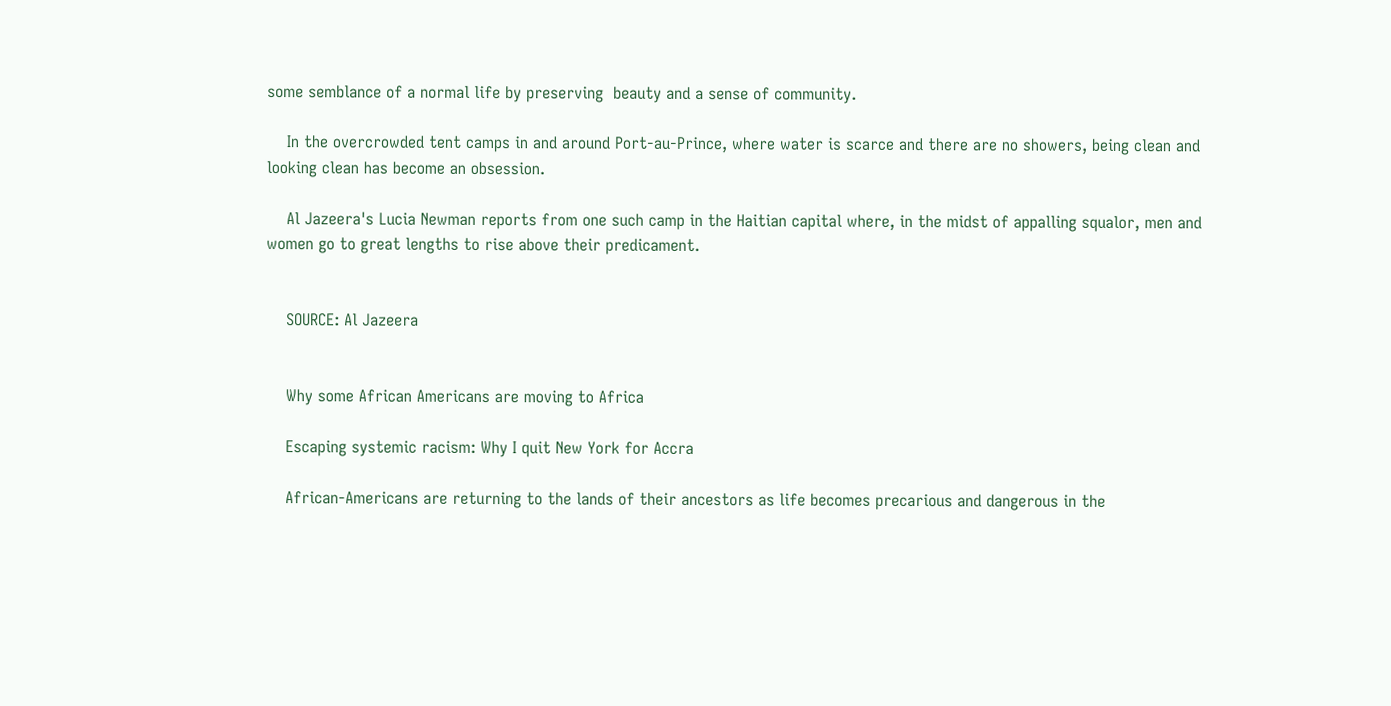some semblance of a normal life by preserving  beauty and a sense of community.

    In the overcrowded tent camps in and around Port-au-Prince, where water is scarce and there are no showers, being clean and looking clean has become an obsession.

    Al Jazeera's Lucia Newman reports from one such camp in the Haitian capital where, in the midst of appalling squalor, men and women go to great lengths to rise above their predicament.


    SOURCE: Al Jazeera


    Why some African Americans are moving to Africa

    Escaping systemic racism: Why I quit New York for Accra

    African-Americans are returning to the lands of their ancestors as life becomes precarious and dangerous in the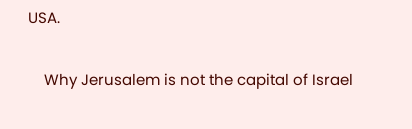USA.

    Why Jerusalem is not the capital of Israel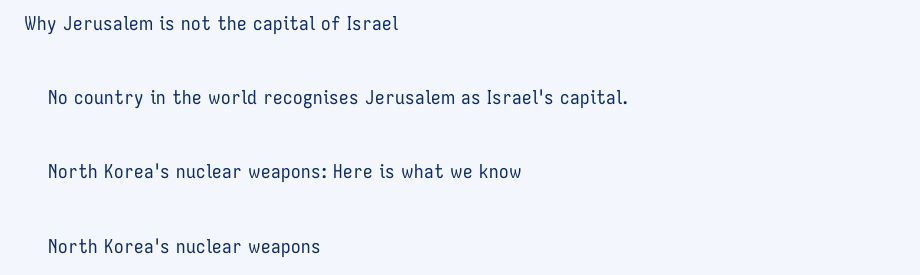Why Jerusalem is not the capital of Israel

    No country in the world recognises Jerusalem as Israel's capital.

    North Korea's nuclear weapons: Here is what we know

    North Korea's nuclear weapons